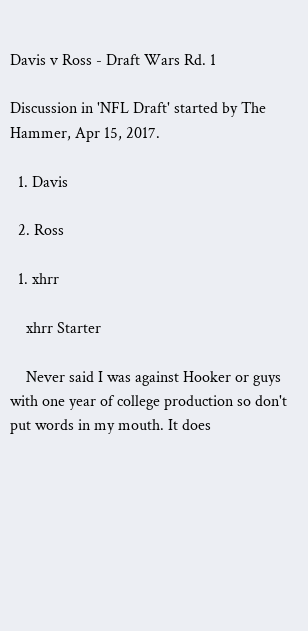Davis v Ross - Draft Wars Rd. 1

Discussion in 'NFL Draft' started by The Hammer, Apr 15, 2017.

  1. Davis

  2. Ross

  1. xhrr

    xhrr Starter

    Never said I was against Hooker or guys with one year of college production so don't put words in my mouth. It does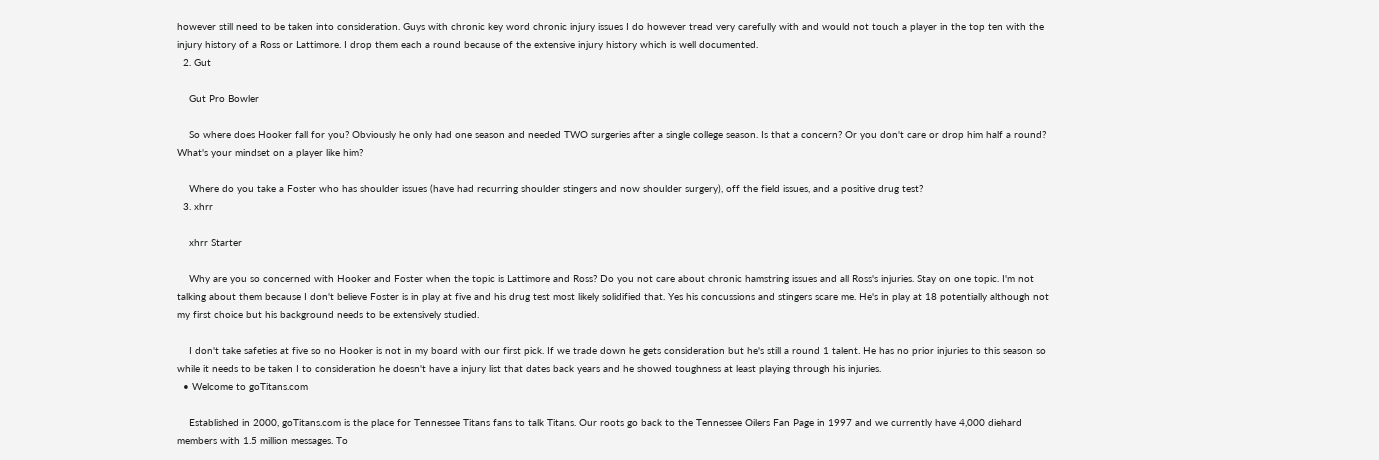however still need to be taken into consideration. Guys with chronic key word chronic injury issues I do however tread very carefully with and would not touch a player in the top ten with the injury history of a Ross or Lattimore. I drop them each a round because of the extensive injury history which is well documented.
  2. Gut

    Gut Pro Bowler

    So where does Hooker fall for you? Obviously he only had one season and needed TWO surgeries after a single college season. Is that a concern? Or you don't care or drop him half a round? What's your mindset on a player like him?

    Where do you take a Foster who has shoulder issues (have had recurring shoulder stingers and now shoulder surgery), off the field issues, and a positive drug test?
  3. xhrr

    xhrr Starter

    Why are you so concerned with Hooker and Foster when the topic is Lattimore and Ross? Do you not care about chronic hamstring issues and all Ross's injuries. Stay on one topic. I'm not talking about them because I don't believe Foster is in play at five and his drug test most likely solidified that. Yes his concussions and stingers scare me. He's in play at 18 potentially although not my first choice but his background needs to be extensively studied.

    I don't take safeties at five so no Hooker is not in my board with our first pick. If we trade down he gets consideration but he's still a round 1 talent. He has no prior injuries to this season so while it needs to be taken I to consideration he doesn't have a injury list that dates back years and he showed toughness at least playing through his injuries.
  • Welcome to goTitans.com

    Established in 2000, goTitans.com is the place for Tennessee Titans fans to talk Titans. Our roots go back to the Tennessee Oilers Fan Page in 1997 and we currently have 4,000 diehard members with 1.5 million messages. To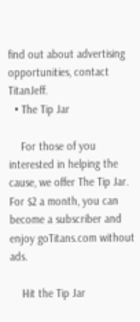find out about advertising opportunities, contact TitanJeff.
  • The Tip Jar

    For those of you interested in helping the cause, we offer The Tip Jar. For $2 a month, you can become a subscriber and enjoy goTitans.com without ads.

    Hit the Tip Jar